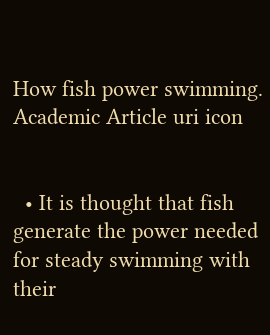How fish power swimming. Academic Article uri icon


  • It is thought that fish generate the power needed for steady swimming with their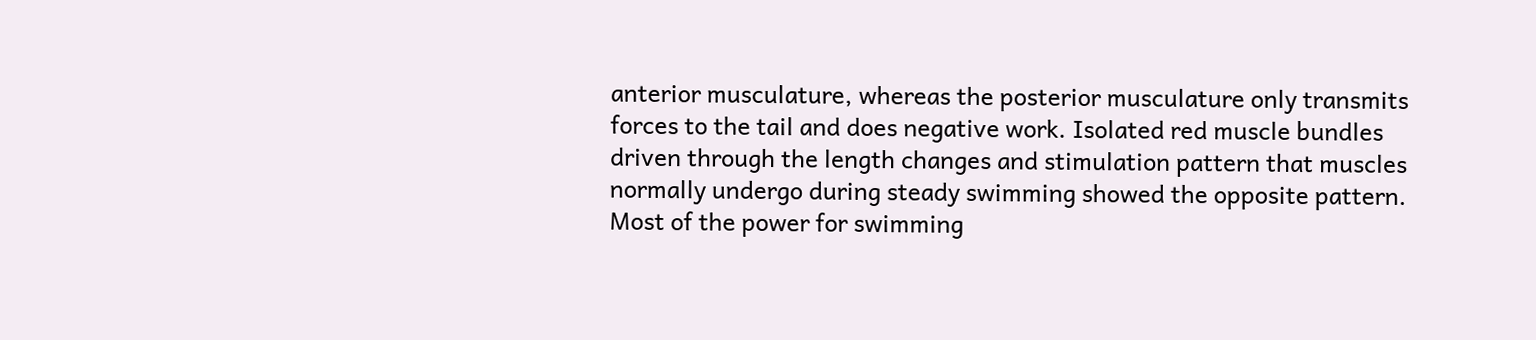anterior musculature, whereas the posterior musculature only transmits forces to the tail and does negative work. Isolated red muscle bundles driven through the length changes and stimulation pattern that muscles normally undergo during steady swimming showed the opposite pattern. Most of the power for swimming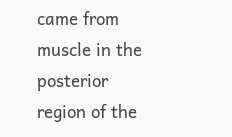came from muscle in the posterior region of the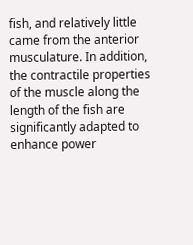fish, and relatively little came from the anterior musculature. In addition, the contractile properties of the muscle along the length of the fish are significantly adapted to enhance power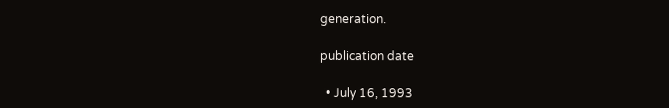generation.

publication date

  • July 16, 1993